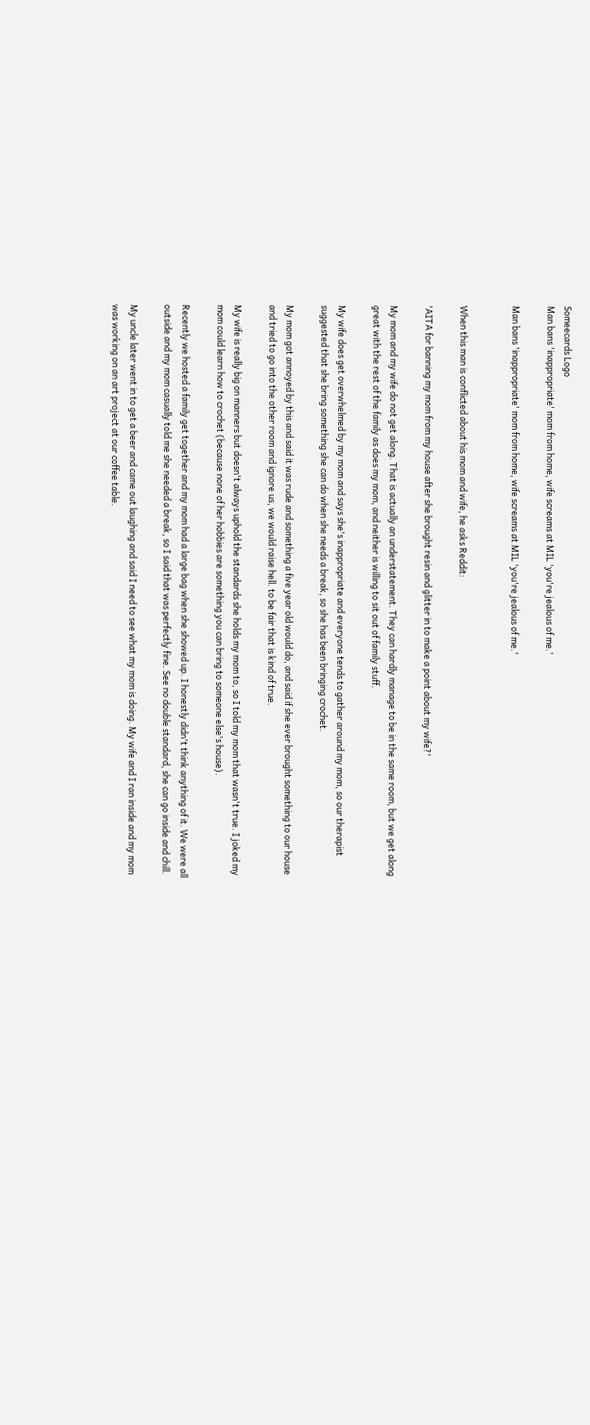Someecards Logo
Man bans 'inappropriate' mom from home, wife screams at MIL 'you're jealous of me.'

Man bans 'inappropriate' mom from home, wife screams at MIL 'you're jealous of me.'


When this man is conflicted about his mom and wife, he asks Reddit:

'AITA for banning my mom from my house after she brought resin and glitter in to make a point about my wife?'

My mom and my wife do not get along. That is actually an understatement. They can hardly manage to be in the same room, but we get along great with the rest of the family as does my mom, and neither is willing to sit out of family stuff.

My wife does get overwhelmed by my mom and says she's inappropriate and everyone tends to gather around my mom, so our therapist suggested that she bring something she can do when she needs a break, so she has been bringing crochet.

My mom got annoyed by this and said it was rude and something a five year old would do, and said if she ever brought something to our house and tried to go into the other room and ignore us, we would raise hell. to be fair that is kind of true.

My wife is really big on manners but doesn't always uphold the standards she holds my mom to, so I told my mom that wasn't true. I joked my mom could learn how to crochet (because none of her hobbies are something you can bring to someone else's house).

Recently we hosted a family get together and my mom had a large bag when she showed up. I honestly didn't think anything of it. We were all outside and my mom casually told me she needed a break, so I said that was perfectly fine. See no double standard, she can go inside and chill.

My uncle later went in to get a beer and came out laughing and said I need to see what my mom is doing. My wife and I ran inside and my mom was working on an art project at our coffee table.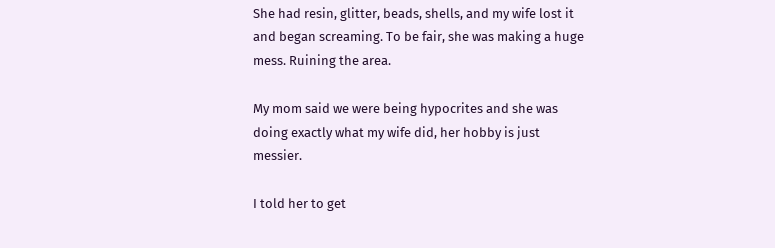She had resin, glitter, beads, shells, and my wife lost it and began screaming. To be fair, she was making a huge mess. Ruining the area.

My mom said we were being hypocrites and she was doing exactly what my wife did, her hobby is just messier.

I told her to get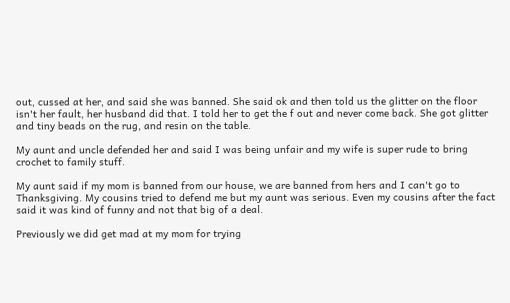out, cussed at her, and said she was banned. She said ok and then told us the glitter on the floor isn't her fault, her husband did that. I told her to get the f out and never come back. She got glitter and tiny beads on the rug, and resin on the table.

My aunt and uncle defended her and said I was being unfair and my wife is super rude to bring crochet to family stuff.

My aunt said if my mom is banned from our house, we are banned from hers and I can't go to Thanksgiving. My cousins tried to defend me but my aunt was serious. Even my cousins after the fact said it was kind of funny and not that big of a deal.

Previously we did get mad at my mom for trying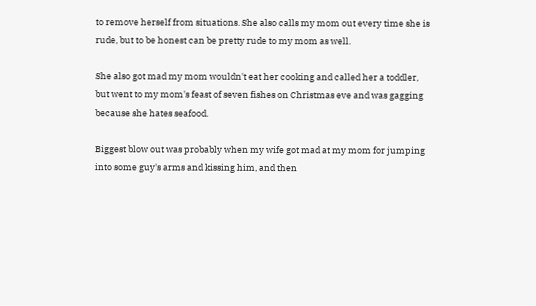to remove herself from situations. She also calls my mom out every time she is rude, but to be honest can be pretty rude to my mom as well.

She also got mad my mom wouldn't eat her cooking and called her a toddler, but went to my mom's feast of seven fishes on Christmas eve and was gagging because she hates seafood.

Biggest blow out was probably when my wife got mad at my mom for jumping into some guy's arms and kissing him, and then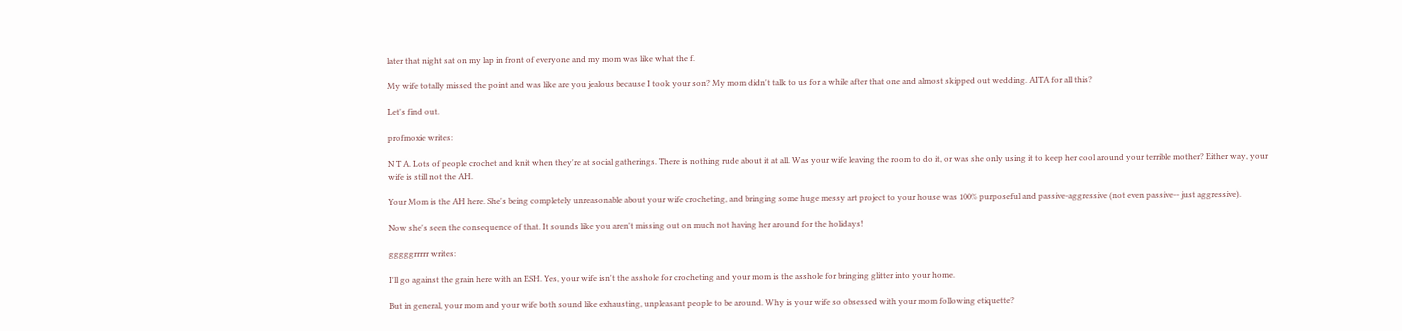later that night sat on my lap in front of everyone and my mom was like what the f.

My wife totally missed the point and was like are you jealous because I took your son? My mom didn't talk to us for a while after that one and almost skipped out wedding. AITA for all this?

Let's find out.

profmoxie writes:

N T A. Lots of people crochet and knit when they're at social gatherings. There is nothing rude about it at all. Was your wife leaving the room to do it, or was she only using it to keep her cool around your terrible mother? Either way, your wife is still not the AH.

Your Mom is the AH here. She's being completely unreasonable about your wife crocheting, and bringing some huge messy art project to your house was 100% purposeful and passive-aggressive (not even passive-- just aggressive).

Now she's seen the consequence of that. It sounds like you aren't missing out on much not having her around for the holidays!

gggggrrrrr writes:

I'll go against the grain here with an ESH. Yes, your wife isn't the asshole for crocheting and your mom is the asshole for bringing glitter into your home.

But in general, your mom and your wife both sound like exhausting, unpleasant people to be around. Why is your wife so obsessed with your mom following etiquette?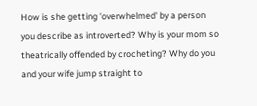How is she getting 'overwhelmed' by a person you describe as introverted? Why is your mom so theatrically offended by crocheting? Why do you and your wife jump straight to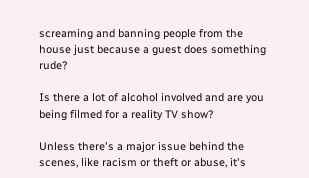screaming and banning people from the house just because a guest does something rude?

Is there a lot of alcohol involved and are you being filmed for a reality TV show?

Unless there's a major issue behind the scenes, like racism or theft or abuse, it's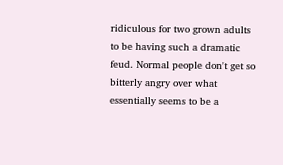ridiculous for two grown adults to be having such a dramatic feud. Normal people don't get so bitterly angry over what essentially seems to be a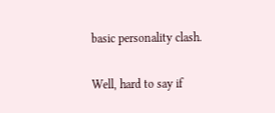basic personality clash.

Well, hard to say if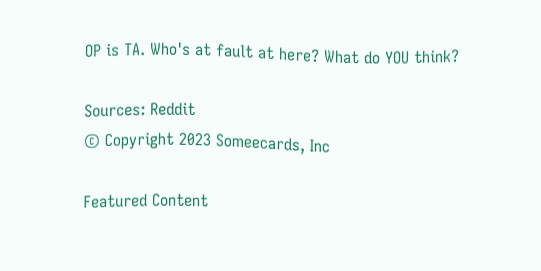OP is TA. Who's at fault at here? What do YOU think?

Sources: Reddit
© Copyright 2023 Someecards, Inc

Featured Content